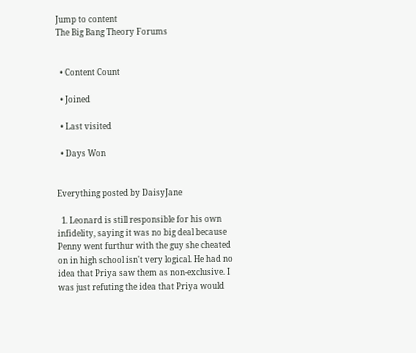Jump to content
The Big Bang Theory Forums


  • Content Count

  • Joined

  • Last visited

  • Days Won


Everything posted by DaisyJane

  1. Leonard is still responsible for his own infidelity, saying it was no big deal because Penny went furthur with the guy she cheated on in high school isn't very logical. He had no idea that Priya saw them as non-exclusive. I was just refuting the idea that Priya would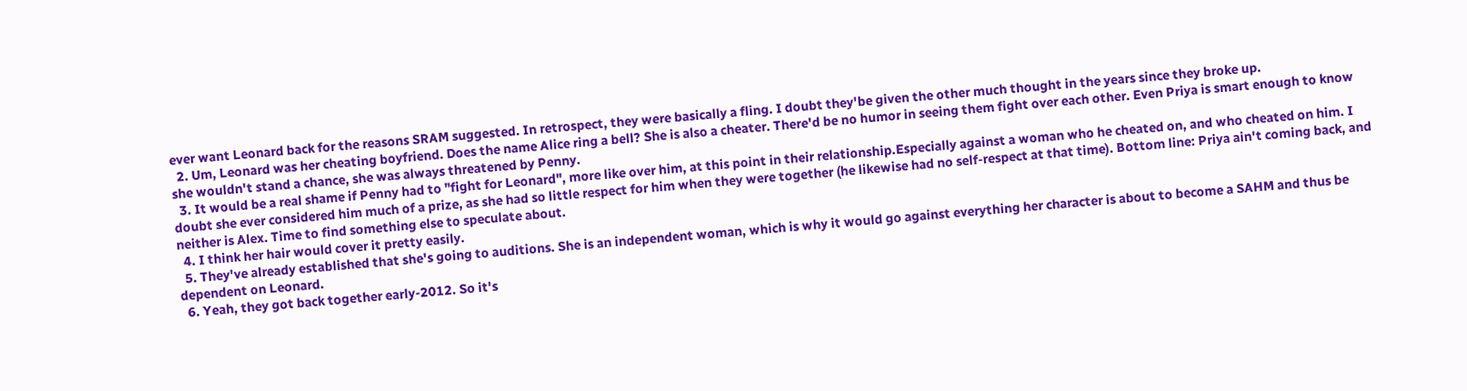ever want Leonard back for the reasons SRAM suggested. In retrospect, they were basically a fling. I doubt they'be given the other much thought in the years since they broke up.
  2. Um, Leonard was her cheating boyfriend. Does the name Alice ring a bell? She is also a cheater. There'd be no humor in seeing them fight over each other. Even Priya is smart enough to know she wouldn't stand a chance, she was always threatened by Penny.
  3. It would be a real shame if Penny had to "fight for Leonard", more like over him, at this point in their relationship.Especially against a woman who he cheated on, and who cheated on him. I doubt she ever considered him much of a prize, as she had so little respect for him when they were together (he likewise had no self-respect at that time). Bottom line: Priya ain't coming back, and neither is Alex. Time to find something else to speculate about.
  4. I think her hair would cover it pretty easily.
  5. They've already established that she's going to auditions. She is an independent woman, which is why it would go against everything her character is about to become a SAHM and thus be dependent on Leonard.
  6. Yeah, they got back together early-2012. So it's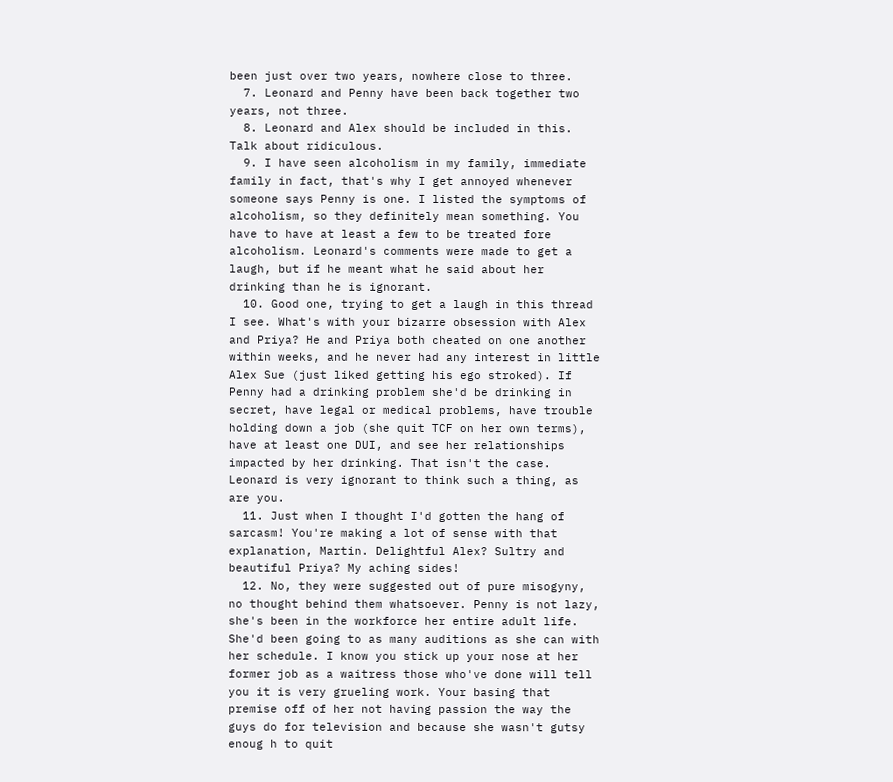been just over two years, nowhere close to three.
  7. Leonard and Penny have been back together two years, not three.
  8. Leonard and Alex should be included in this. Talk about ridiculous.
  9. I have seen alcoholism in my family, immediate family in fact, that's why I get annoyed whenever someone says Penny is one. I listed the symptoms of alcoholism, so they definitely mean something. You have to have at least a few to be treated fore alcoholism. Leonard's comments were made to get a laugh, but if he meant what he said about her drinking than he is ignorant.
  10. Good one, trying to get a laugh in this thread I see. What's with your bizarre obsession with Alex and Priya? He and Priya both cheated on one another within weeks, and he never had any interest in little Alex Sue (just liked getting his ego stroked). If Penny had a drinking problem she'd be drinking in secret, have legal or medical problems, have trouble holding down a job (she quit TCF on her own terms), have at least one DUI, and see her relationships impacted by her drinking. That isn't the case. Leonard is very ignorant to think such a thing, as are you.
  11. Just when I thought I'd gotten the hang of sarcasm! You're making a lot of sense with that explanation, Martin. Delightful Alex? Sultry and beautiful Priya? My aching sides!
  12. No, they were suggested out of pure misogyny, no thought behind them whatsoever. Penny is not lazy, she's been in the workforce her entire adult life. She'd been going to as many auditions as she can with her schedule. I know you stick up your nose at her former job as a waitress those who've done will tell you it is very grueling work. Your basing that premise off of her not having passion the way the guys do for television and because she wasn't gutsy enoug h to quit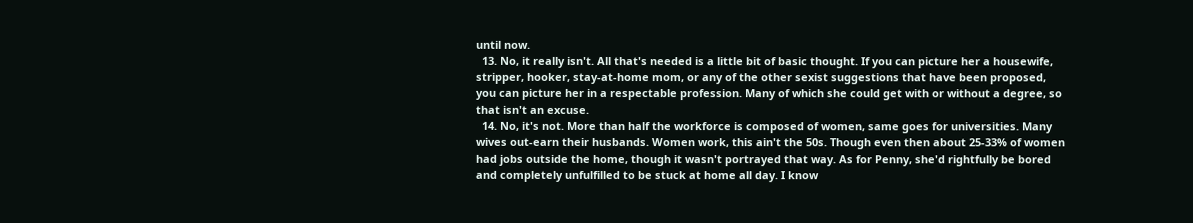until now.
  13. No, it really isn't. All that's needed is a little bit of basic thought. If you can picture her a housewife, stripper, hooker, stay-at-home mom, or any of the other sexist suggestions that have been proposed, you can picture her in a respectable profession. Many of which she could get with or without a degree, so that isn't an excuse.
  14. No, it's not. More than half the workforce is composed of women, same goes for universities. Many wives out-earn their husbands. Women work, this ain't the 50s. Though even then about 25-33% of women had jobs outside the home, though it wasn't portrayed that way. As for Penny, she'd rightfully be bored and completely unfulfilled to be stuck at home all day. I know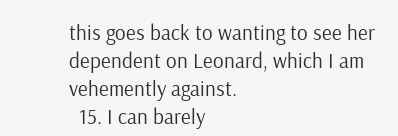this goes back to wanting to see her dependent on Leonard, which I am vehemently against.
  15. I can barely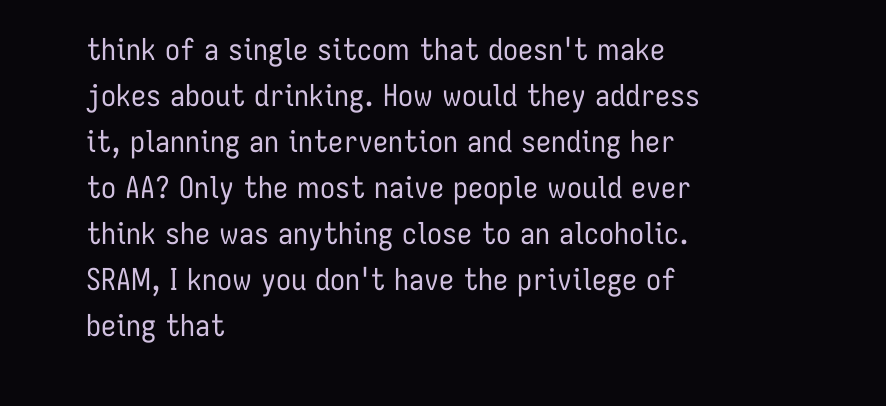think of a single sitcom that doesn't make jokes about drinking. How would they address it, planning an intervention and sending her to AA? Only the most naive people would ever think she was anything close to an alcoholic. SRAM, I know you don't have the privilege of being that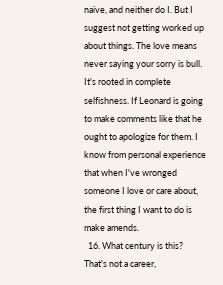naive, and neither do I. But I suggest not getting worked up about things. The love means never saying your sorry is bull. It's rooted in complete selfishness. If Leonard is going to make comments like that he ought to apologize for them. I know from personal experience that when I've wronged someone I love or care about, the first thing I want to do is make amends.
  16. What century is this? That's not a career,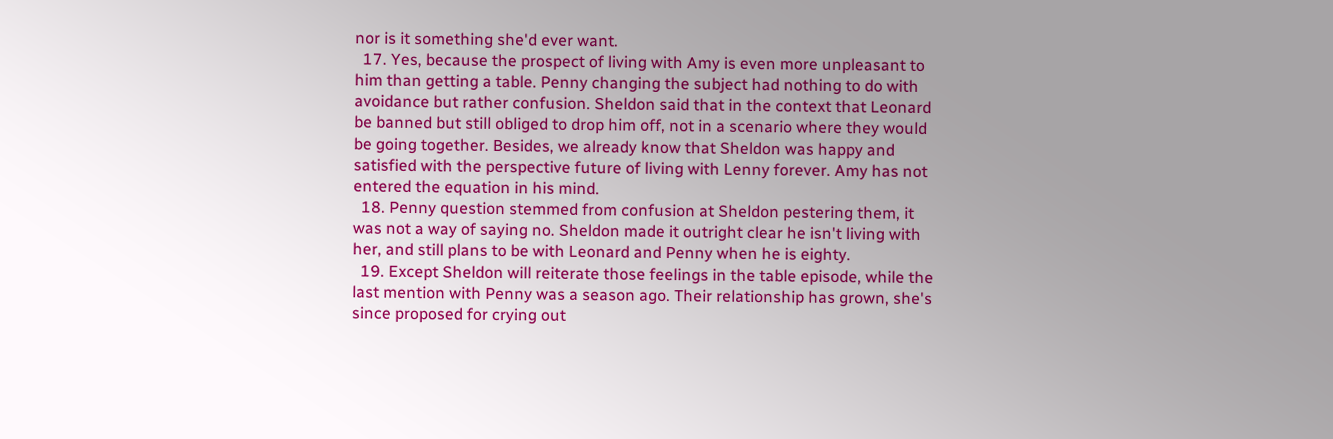nor is it something she'd ever want.
  17. Yes, because the prospect of living with Amy is even more unpleasant to him than getting a table. Penny changing the subject had nothing to do with avoidance but rather confusion. Sheldon said that in the context that Leonard be banned but still obliged to drop him off, not in a scenario where they would be going together. Besides, we already know that Sheldon was happy and satisfied with the perspective future of living with Lenny forever. Amy has not entered the equation in his mind.
  18. Penny question stemmed from confusion at Sheldon pestering them, it was not a way of saying no. Sheldon made it outright clear he isn't living with her, and still plans to be with Leonard and Penny when he is eighty.
  19. Except Sheldon will reiterate those feelings in the table episode, while the last mention with Penny was a season ago. Their relationship has grown, she's since proposed for crying out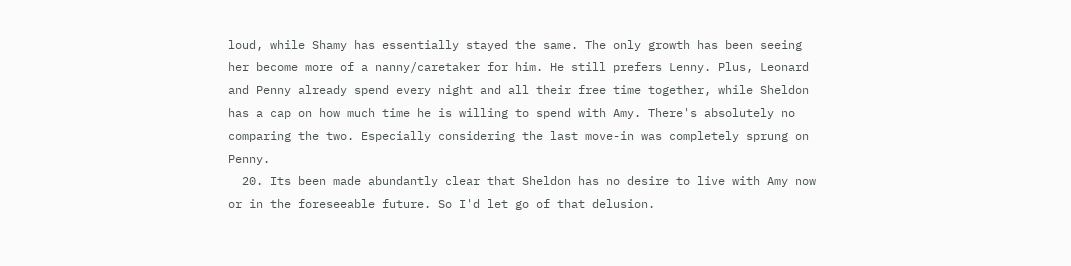loud, while Shamy has essentially stayed the same. The only growth has been seeing her become more of a nanny/caretaker for him. He still prefers Lenny. Plus, Leonard and Penny already spend every night and all their free time together, while Sheldon has a cap on how much time he is willing to spend with Amy. There's absolutely no comparing the two. Especially considering the last move-in was completely sprung on Penny.
  20. Its been made abundantly clear that Sheldon has no desire to live with Amy now or in the foreseeable future. So I'd let go of that delusion.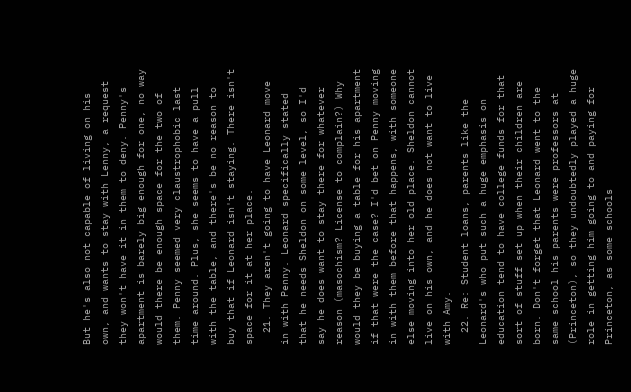But he's also not capable of living on his own, and wants to stay with Lenny, a request they won't have it in them to deny. Penny's apartment is barely big enough for one, no way would there be enough space for the two of them. Penny seemed very claustrophobic last time around. Plus, she seems to have a pull with the table, and there's be no reason to buy that if Leonard isn't staying. There isn't space for it at her place.
  21. They aren't going to have Leonard move in with Penny. Leonard specifically stated that he needs Sheldon on some level, so I'd say he does want to stay there for whatever reason (masochism? License to complain?) Why would they be buying a table for his apartment if that were the case? I'd bet on Penny moving in with them before that happens, with someone else moving into her old place. Sheldon cannot live on his own, and he does not want to live with Amy.
  22. Re: Student loans, parents like the Leonard's who put such a huge emphasis on education tend to have college funds for that sort of stuff set up when their children are born. Don't forget that Leonard went to the same school his parents were professors at (Princeton), so they undoubtedly played a huge role in getting him going to and paying for Princeton, as some schools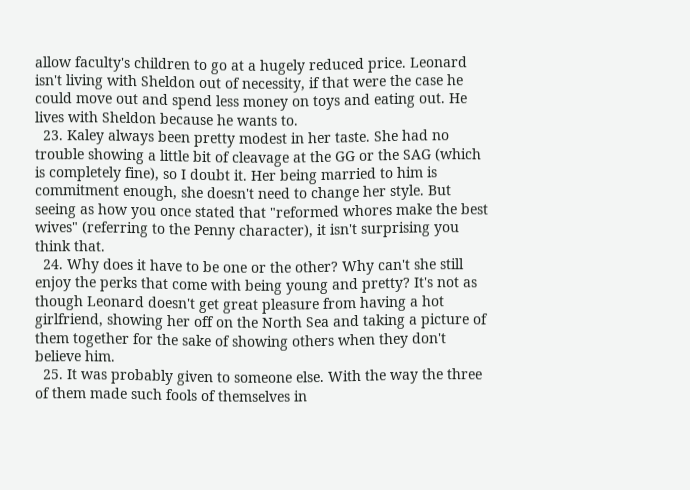allow faculty's children to go at a hugely reduced price. Leonard isn't living with Sheldon out of necessity, if that were the case he could move out and spend less money on toys and eating out. He lives with Sheldon because he wants to.
  23. Kaley always been pretty modest in her taste. She had no trouble showing a little bit of cleavage at the GG or the SAG (which is completely fine), so I doubt it. Her being married to him is commitment enough, she doesn't need to change her style. But seeing as how you once stated that "reformed whores make the best wives" (referring to the Penny character), it isn't surprising you think that.
  24. Why does it have to be one or the other? Why can't she still enjoy the perks that come with being young and pretty? It's not as though Leonard doesn't get great pleasure from having a hot girlfriend, showing her off on the North Sea and taking a picture of them together for the sake of showing others when they don't believe him.
  25. It was probably given to someone else. With the way the three of them made such fools of themselves in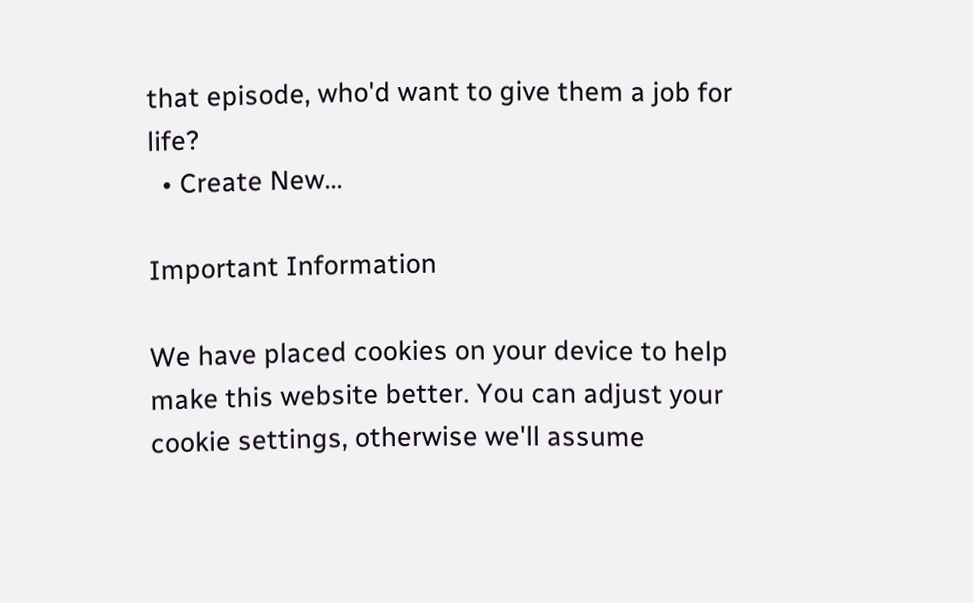that episode, who'd want to give them a job for life?
  • Create New...

Important Information

We have placed cookies on your device to help make this website better. You can adjust your cookie settings, otherwise we'll assume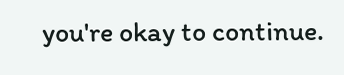you're okay to continue.